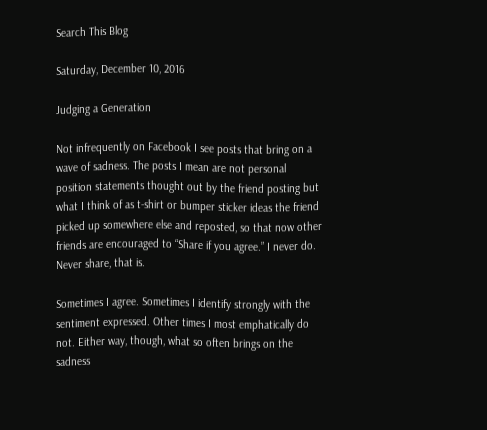Search This Blog

Saturday, December 10, 2016

Judging a Generation

Not infrequently on Facebook I see posts that bring on a wave of sadness. The posts I mean are not personal position statements thought out by the friend posting but what I think of as t-shirt or bumper sticker ideas the friend picked up somewhere else and reposted, so that now other friends are encouraged to “Share if you agree.” I never do. Never share, that is.

Sometimes I agree. Sometimes I identify strongly with the sentiment expressed. Other times I most emphatically do not. Either way, though, what so often brings on the sadness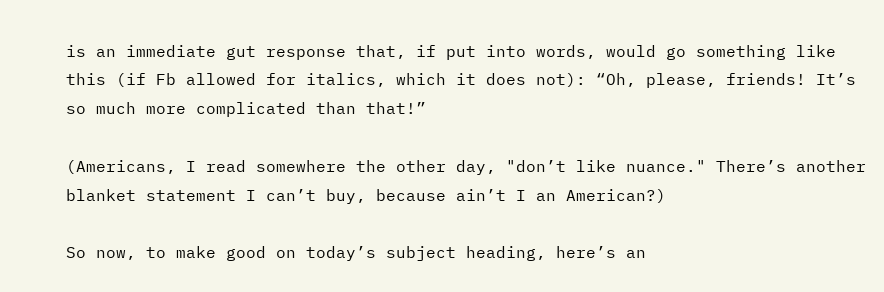is an immediate gut response that, if put into words, would go something like this (if Fb allowed for italics, which it does not): “Oh, please, friends! It’s so much more complicated than that!”

(Americans, I read somewhere the other day, "don’t like nuance." There’s another blanket statement I can’t buy, because ain’t I an American?)

So now, to make good on today’s subject heading, here’s an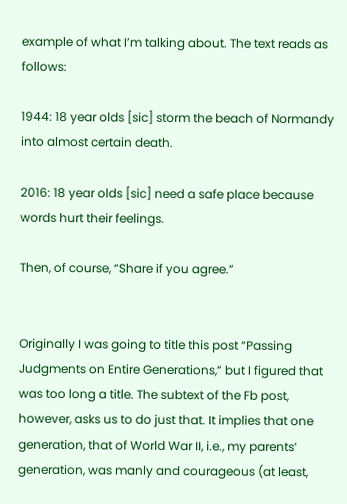example of what I’m talking about. The text reads as follows:

1944: 18 year olds [sic] storm the beach of Normandy into almost certain death.

2016: 18 year olds [sic] need a safe place because words hurt their feelings.

Then, of course, “Share if you agree.”


Originally I was going to title this post “Passing Judgments on Entire Generations,” but I figured that was too long a title. The subtext of the Fb post, however, asks us to do just that. It implies that one generation, that of World War II, i.e., my parents’ generation, was manly and courageous (at least,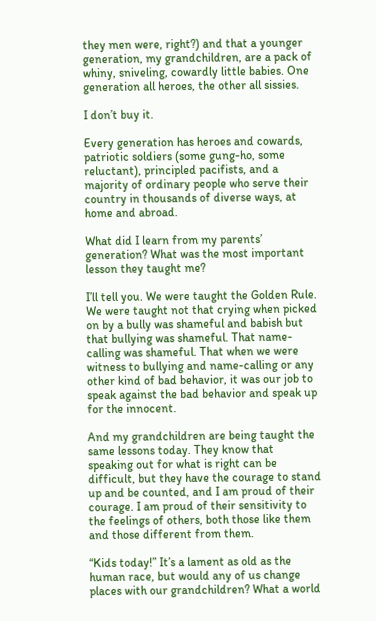they men were, right?) and that a younger generation, my grandchildren, are a pack of whiny, sniveling, cowardly little babies. One generation all heroes, the other all sissies.

I don’t buy it.

Every generation has heroes and cowards, patriotic soldiers (some gung-ho, some reluctant), principled pacifists, and a majority of ordinary people who serve their country in thousands of diverse ways, at home and abroad.

What did I learn from my parents’ generation? What was the most important lesson they taught me?

I’ll tell you. We were taught the Golden Rule. We were taught not that crying when picked on by a bully was shameful and babish but that bullying was shameful. That name-calling was shameful. That when we were witness to bullying and name-calling or any other kind of bad behavior, it was our job to speak against the bad behavior and speak up for the innocent.

And my grandchildren are being taught the same lessons today. They know that speaking out for what is right can be difficult, but they have the courage to stand up and be counted, and I am proud of their courage. I am proud of their sensitivity to the feelings of others, both those like them and those different from them.

“Kids today!” It’s a lament as old as the human race, but would any of us change places with our grandchildren? What a world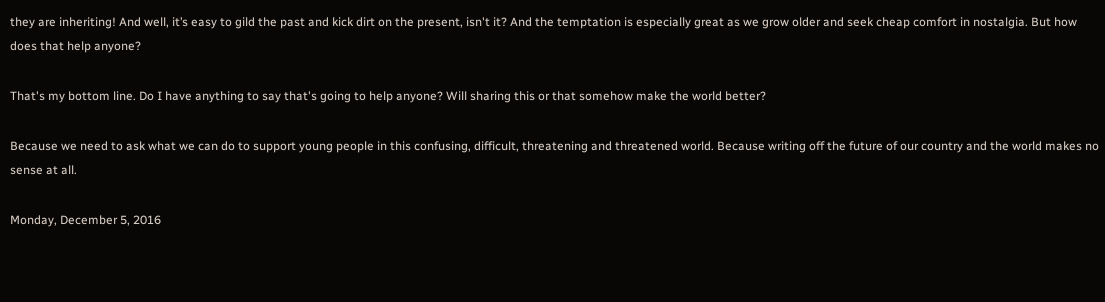they are inheriting! And well, it’s easy to gild the past and kick dirt on the present, isn't it? And the temptation is especially great as we grow older and seek cheap comfort in nostalgia. But how does that help anyone?

That's my bottom line. Do I have anything to say that's going to help anyone? Will sharing this or that somehow make the world better?

Because we need to ask what we can do to support young people in this confusing, difficult, threatening and threatened world. Because writing off the future of our country and the world makes no sense at all.

Monday, December 5, 2016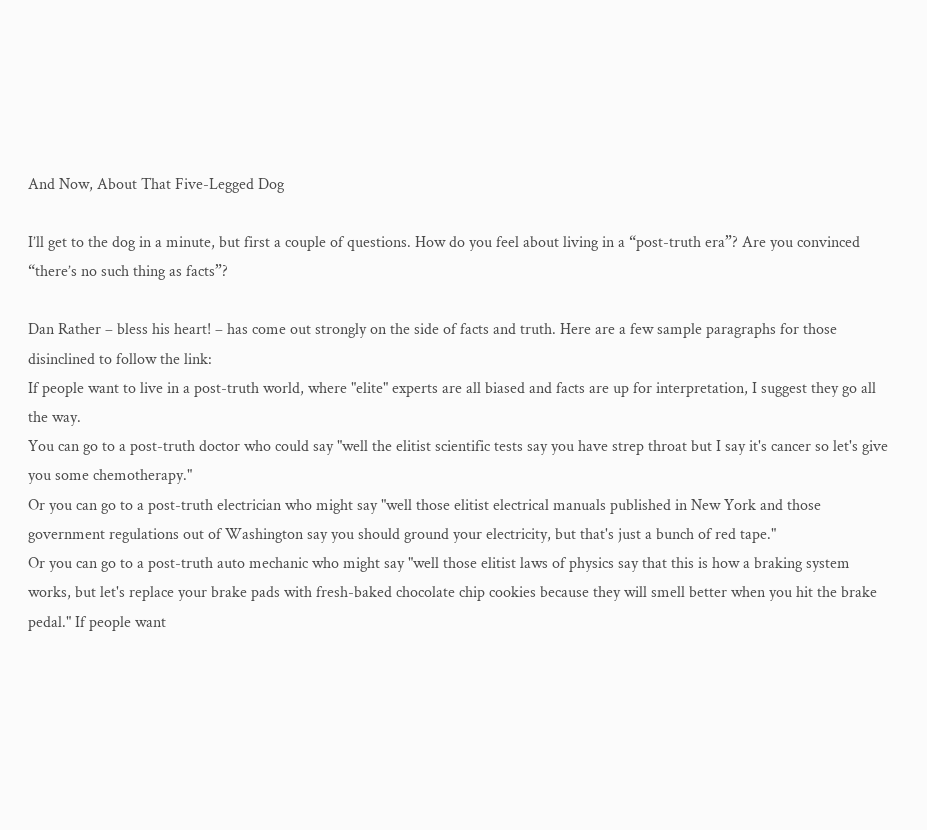And Now, About That Five-Legged Dog

I’ll get to the dog in a minute, but first a couple of questions. How do you feel about living in a “post-truth era”? Are you convinced “there’s no such thing as facts”?

Dan Rather – bless his heart! – has come out strongly on the side of facts and truth. Here are a few sample paragraphs for those disinclined to follow the link:
If people want to live in a post-truth world, where "elite" experts are all biased and facts are up for interpretation, I suggest they go all the way.
You can go to a post-truth doctor who could say "well the elitist scientific tests say you have strep throat but I say it's cancer so let's give you some chemotherapy."
Or you can go to a post-truth electrician who might say "well those elitist electrical manuals published in New York and those government regulations out of Washington say you should ground your electricity, but that's just a bunch of red tape."
Or you can go to a post-truth auto mechanic who might say "well those elitist laws of physics say that this is how a braking system works, but let's replace your brake pads with fresh-baked chocolate chip cookies because they will smell better when you hit the brake pedal." If people want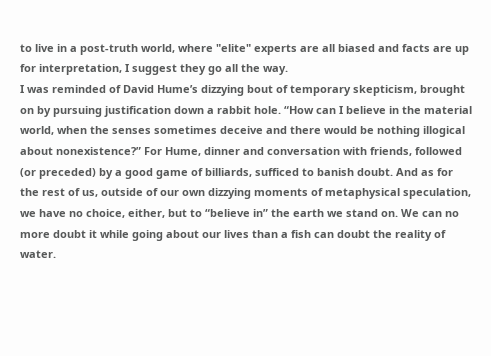to live in a post-truth world, where "elite" experts are all biased and facts are up for interpretation, I suggest they go all the way.
I was reminded of David Hume’s dizzying bout of temporary skepticism, brought on by pursuing justification down a rabbit hole. “How can I believe in the material world, when the senses sometimes deceive and there would be nothing illogical about nonexistence?” For Hume, dinner and conversation with friends, followed (or preceded) by a good game of billiards, sufficed to banish doubt. And as for the rest of us, outside of our own dizzying moments of metaphysical speculation, we have no choice, either, but to “believe in” the earth we stand on. We can no more doubt it while going about our lives than a fish can doubt the reality of water.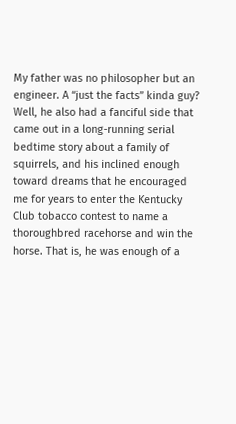My father was no philosopher but an engineer. A “just the facts” kinda guy? Well, he also had a fanciful side that came out in a long-running serial bedtime story about a family of squirrels, and his inclined enough toward dreams that he encouraged me for years to enter the Kentucky Club tobacco contest to name a thoroughbred racehorse and win the horse. That is, he was enough of a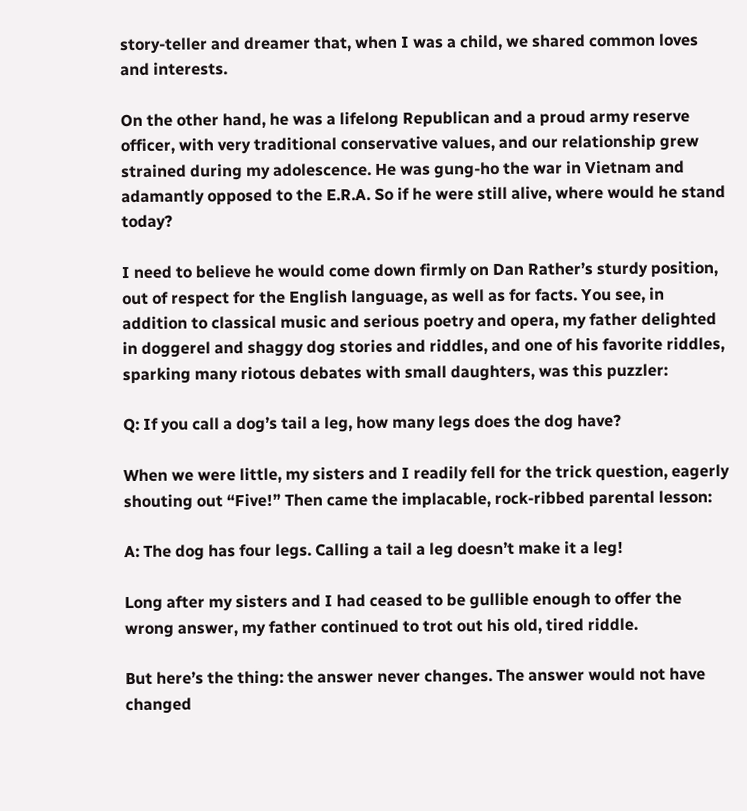story-teller and dreamer that, when I was a child, we shared common loves and interests.

On the other hand, he was a lifelong Republican and a proud army reserve officer, with very traditional conservative values, and our relationship grew strained during my adolescence. He was gung-ho the war in Vietnam and adamantly opposed to the E.R.A. So if he were still alive, where would he stand today?

I need to believe he would come down firmly on Dan Rather’s sturdy position, out of respect for the English language, as well as for facts. You see, in addition to classical music and serious poetry and opera, my father delighted in doggerel and shaggy dog stories and riddles, and one of his favorite riddles, sparking many riotous debates with small daughters, was this puzzler:

Q: If you call a dog’s tail a leg, how many legs does the dog have?

When we were little, my sisters and I readily fell for the trick question, eagerly shouting out “Five!” Then came the implacable, rock-ribbed parental lesson:

A: The dog has four legs. Calling a tail a leg doesn’t make it a leg!

Long after my sisters and I had ceased to be gullible enough to offer the wrong answer, my father continued to trot out his old, tired riddle.

But here’s the thing: the answer never changes. The answer would not have changed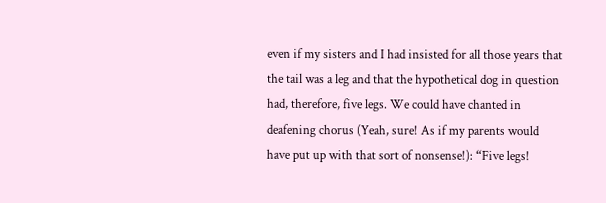even if my sisters and I had insisted for all those years that the tail was a leg and that the hypothetical dog in question had, therefore, five legs. We could have chanted in deafening chorus (Yeah, sure! As if my parents would have put up with that sort of nonsense!): “Five legs!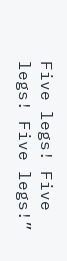Five legs! Five legs! Five legs!”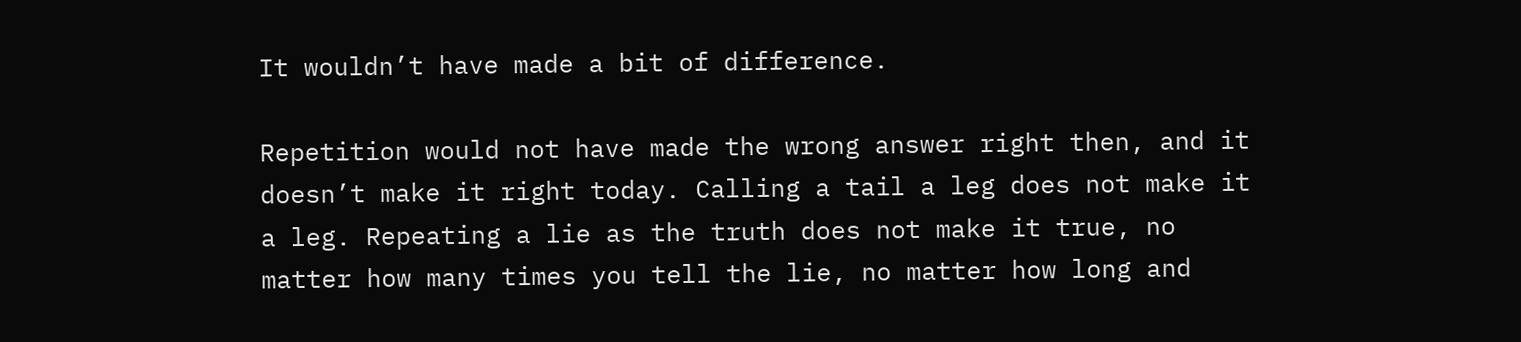It wouldn’t have made a bit of difference.

Repetition would not have made the wrong answer right then, and it doesn’t make it right today. Calling a tail a leg does not make it a leg. Repeating a lie as the truth does not make it true, no matter how many times you tell the lie, no matter how long and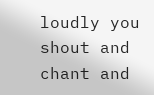loudly you shout and chant and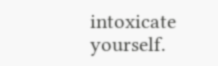intoxicate yourself.